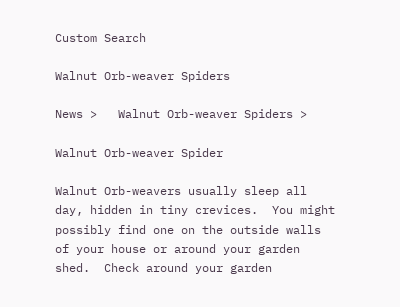Custom Search

Walnut Orb-weaver Spiders

News >   Walnut Orb-weaver Spiders >

Walnut Orb-weaver Spider

Walnut Orb-weavers usually sleep all day, hidden in tiny crevices.  You might possibly find one on the outside walls of your house or around your garden shed.  Check around your garden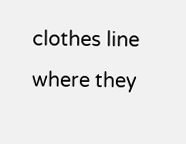clothes line where they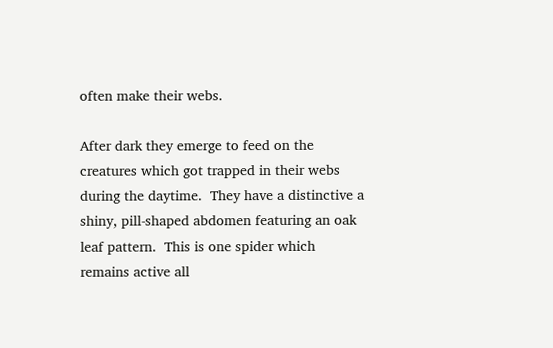often make their webs.

After dark they emerge to feed on the creatures which got trapped in their webs during the daytime.  They have a distinctive a shiny, pill-shaped abdomen featuring an oak leaf pattern.  This is one spider which remains active all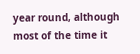year round, although most of the time it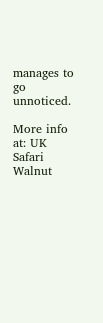manages to go unnoticed.

More info at: UK Safari Walnut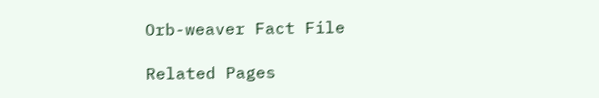Orb-weaver Fact File

Related Pages